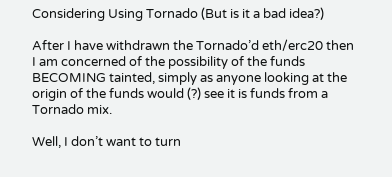Considering Using Tornado (But is it a bad idea?)

After I have withdrawn the Tornado’d eth/erc20 then I am concerned of the possibility of the funds BECOMING tainted, simply as anyone looking at the origin of the funds would (?) see it is funds from a Tornado mix.

Well, I don’t want to turn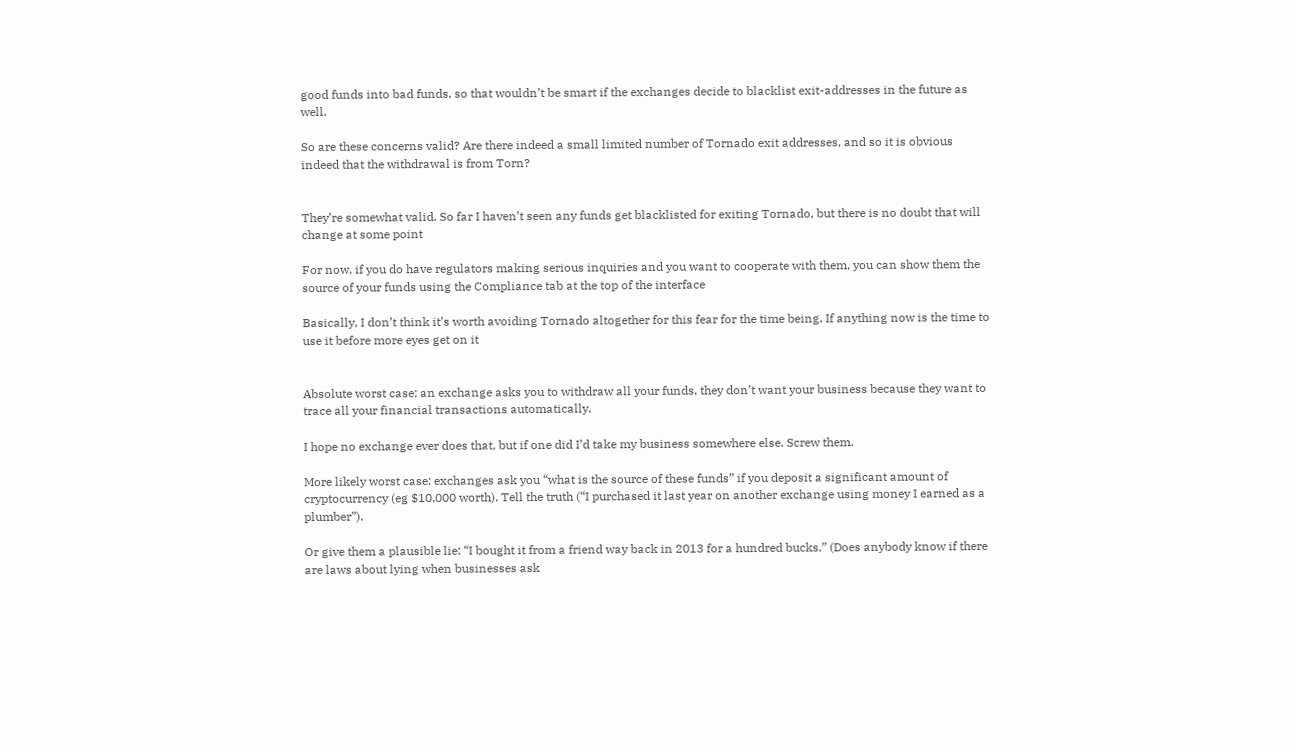good funds into bad funds, so that wouldn’t be smart if the exchanges decide to blacklist exit-addresses in the future as well.

So are these concerns valid? Are there indeed a small limited number of Tornado exit addresses, and so it is obvious indeed that the withdrawal is from Torn?


They’re somewhat valid. So far I haven’t seen any funds get blacklisted for exiting Tornado, but there is no doubt that will change at some point

For now, if you do have regulators making serious inquiries and you want to cooperate with them, you can show them the source of your funds using the Compliance tab at the top of the interface

Basically, I don’t think it’s worth avoiding Tornado altogether for this fear for the time being. If anything now is the time to use it before more eyes get on it


Absolute worst case: an exchange asks you to withdraw all your funds, they don’t want your business because they want to trace all your financial transactions automatically.

I hope no exchange ever does that, but if one did I’d take my business somewhere else. Screw them.

More likely worst case: exchanges ask you “what is the source of these funds” if you deposit a significant amount of cryptocurrency (eg $10,000 worth). Tell the truth (“I purchased it last year on another exchange using money I earned as a plumber”).

Or give them a plausible lie: “I bought it from a friend way back in 2013 for a hundred bucks.” (Does anybody know if there are laws about lying when businesses ask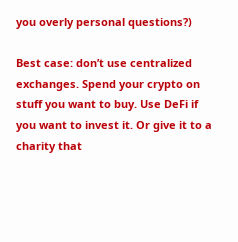you overly personal questions?)

Best case: don’t use centralized exchanges. Spend your crypto on stuff you want to buy. Use DeFi if you want to invest it. Or give it to a charity that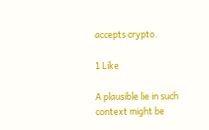accepts crypto.

1 Like

A plausible lie in such context might be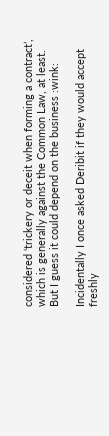considered ‘trickery or deceit when forming a contract’, which is generally against the Common Law, at least. But I guess it could depend on the business :wink:

Incidentally I once asked Deribit if they would accept freshly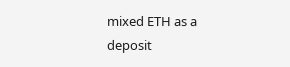mixed ETH as a deposit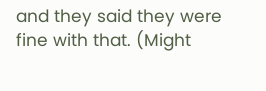and they said they were fine with that. (Might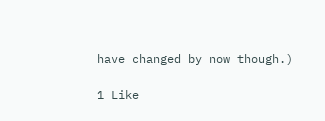have changed by now though.)

1 Like